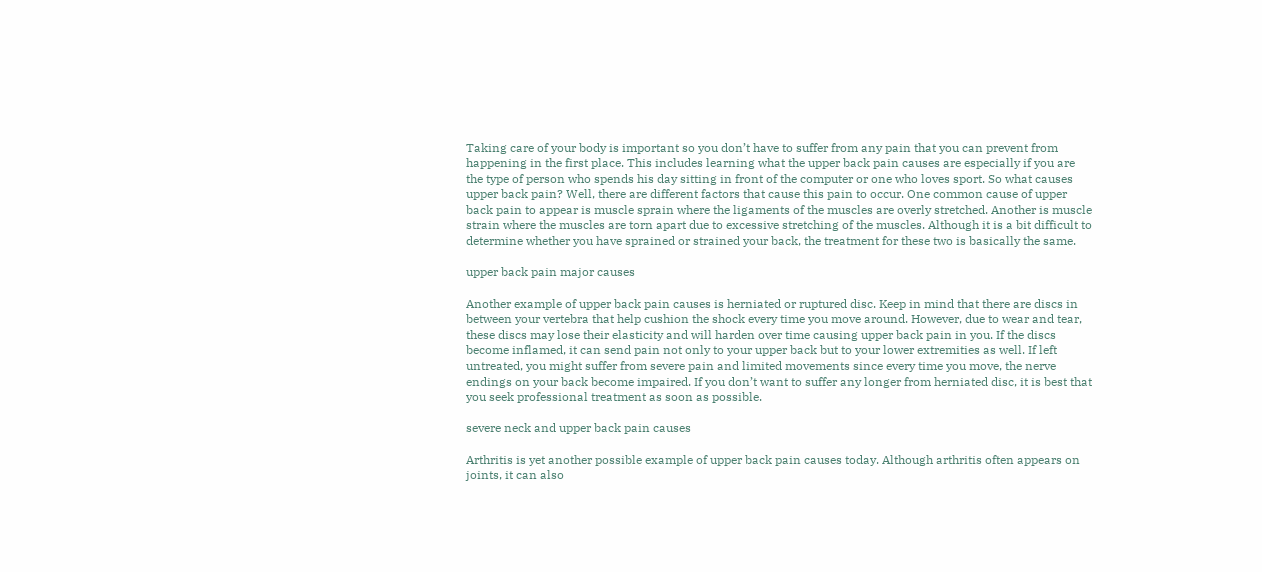Taking care of your body is important so you don’t have to suffer from any pain that you can prevent from happening in the first place. This includes learning what the upper back pain causes are especially if you are the type of person who spends his day sitting in front of the computer or one who loves sport. So what causes upper back pain? Well, there are different factors that cause this pain to occur. One common cause of upper back pain to appear is muscle sprain where the ligaments of the muscles are overly stretched. Another is muscle strain where the muscles are torn apart due to excessive stretching of the muscles. Although it is a bit difficult to determine whether you have sprained or strained your back, the treatment for these two is basically the same.

upper back pain major causes

Another example of upper back pain causes is herniated or ruptured disc. Keep in mind that there are discs in between your vertebra that help cushion the shock every time you move around. However, due to wear and tear, these discs may lose their elasticity and will harden over time causing upper back pain in you. If the discs become inflamed, it can send pain not only to your upper back but to your lower extremities as well. If left untreated, you might suffer from severe pain and limited movements since every time you move, the nerve endings on your back become impaired. If you don’t want to suffer any longer from herniated disc, it is best that you seek professional treatment as soon as possible.

severe neck and upper back pain causes

Arthritis is yet another possible example of upper back pain causes today. Although arthritis often appears on joints, it can also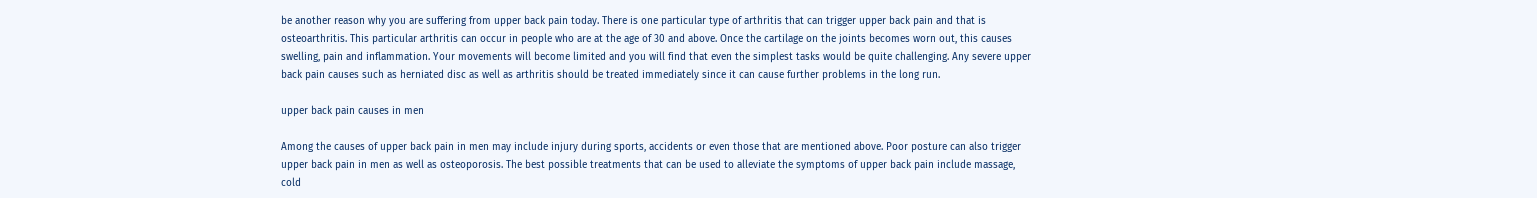be another reason why you are suffering from upper back pain today. There is one particular type of arthritis that can trigger upper back pain and that is osteoarthritis. This particular arthritis can occur in people who are at the age of 30 and above. Once the cartilage on the joints becomes worn out, this causes swelling, pain and inflammation. Your movements will become limited and you will find that even the simplest tasks would be quite challenging. Any severe upper back pain causes such as herniated disc as well as arthritis should be treated immediately since it can cause further problems in the long run.

upper back pain causes in men

Among the causes of upper back pain in men may include injury during sports, accidents or even those that are mentioned above. Poor posture can also trigger upper back pain in men as well as osteoporosis. The best possible treatments that can be used to alleviate the symptoms of upper back pain include massage, cold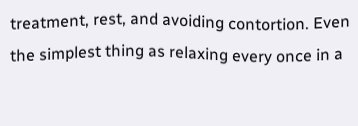treatment, rest, and avoiding contortion. Even the simplest thing as relaxing every once in a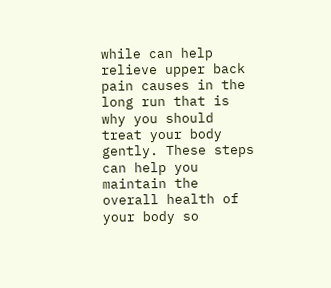while can help relieve upper back pain causes in the long run that is why you should treat your body gently. These steps can help you maintain the overall health of your body so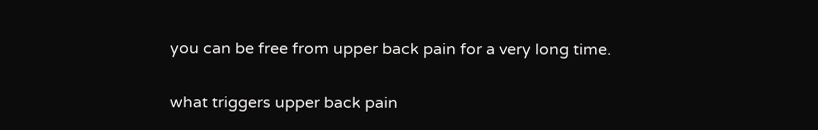you can be free from upper back pain for a very long time.

what triggers upper back pain